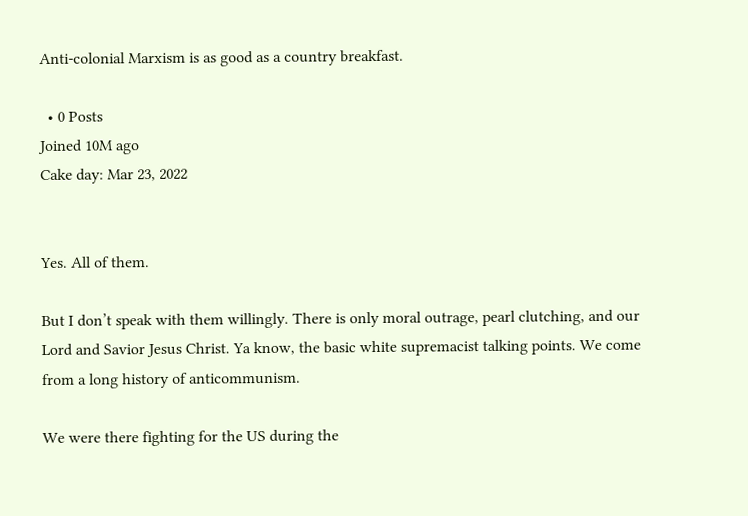Anti-colonial Marxism is as good as a country breakfast.

  • 0 Posts
Joined 10M ago
Cake day: Mar 23, 2022


Yes. All of them.

But I don’t speak with them willingly. There is only moral outrage, pearl clutching, and our Lord and Savior Jesus Christ. Ya know, the basic white supremacist talking points. We come from a long history of anticommunism.

We were there fighting for the US during the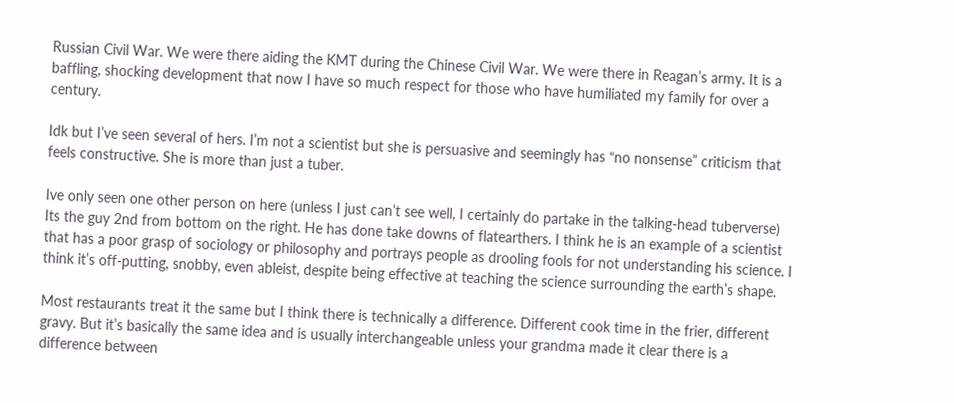Russian Civil War. We were there aiding the KMT during the Chinese Civil War. We were there in Reagan’s army. It is a baffling, shocking development that now I have so much respect for those who have humiliated my family for over a century.

Idk but I’ve seen several of hers. I’m not a scientist but she is persuasive and seemingly has “no nonsense” criticism that feels constructive. She is more than just a tuber.

Ive only seen one other person on here (unless I just can’t see well, I certainly do partake in the talking-head tuberverse) Its the guy 2nd from bottom on the right. He has done take downs of flatearthers. I think he is an example of a scientist that has a poor grasp of sociology or philosophy and portrays people as drooling fools for not understanding his science. I think it’s off-putting, snobby, even ableist, despite being effective at teaching the science surrounding the earth’s shape.

Most restaurants treat it the same but I think there is technically a difference. Different cook time in the frier, different gravy. But it’s basically the same idea and is usually interchangeable unless your grandma made it clear there is a difference between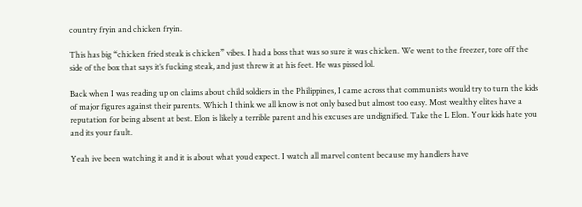country fryin and chicken fryin.

This has big “chicken fried steak is chicken” vibes. I had a boss that was so sure it was chicken. We went to the freezer, tore off the side of the box that says it’s fucking steak, and just threw it at his feet. He was pissed lol.

Back when I was reading up on claims about child soldiers in the Philippines, I came across that communists would try to turn the kids of major figures against their parents. Which I think we all know is not only based but almost too easy. Most wealthy elites have a reputation for being absent at best. Elon is likely a terrible parent and his excuses are undignified. Take the L Elon. Your kids hate you and its your fault.

Yeah ive been watching it and it is about what youd expect. I watch all marvel content because my handlers have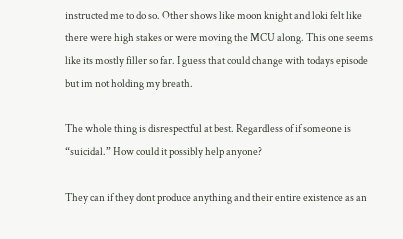instructed me to do so. Other shows like moon knight and loki felt like there were high stakes or were moving the MCU along. This one seems like its mostly filler so far. I guess that could change with todays episode but im not holding my breath.

The whole thing is disrespectful at best. Regardless of if someone is “suicidal.” How could it possibly help anyone?

They can if they dont produce anything and their entire existence as an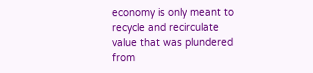economy is only meant to recycle and recirculate value that was plundered from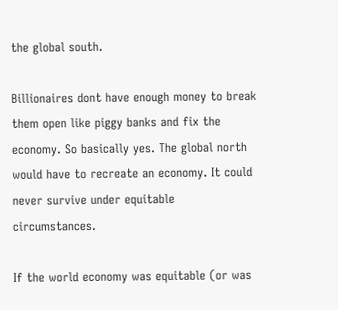the global south.

Billionaires dont have enough money to break them open like piggy banks and fix the economy. So basically yes. The global north would have to recreate an economy. It could never survive under equitable circumstances.

If the world economy was equitable (or was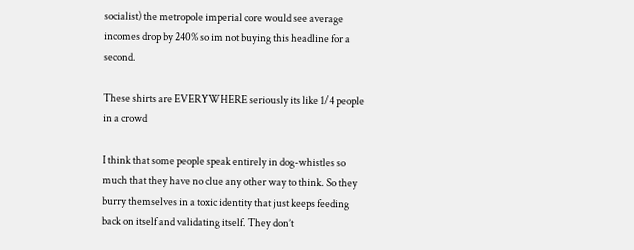socialist) the metropole imperial core would see average incomes drop by 240% so im not buying this headline for a second.

These shirts are EVERYWHERE seriously its like 1/4 people in a crowd

I think that some people speak entirely in dog-whistles so much that they have no clue any other way to think. So they burry themselves in a toxic identity that just keeps feeding back on itself and validating itself. They don’t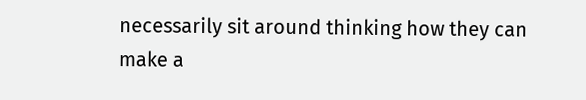necessarily sit around thinking how they can make a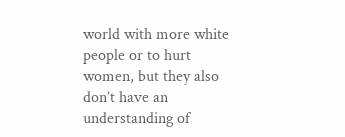world with more white people or to hurt women, but they also don’t have an understanding of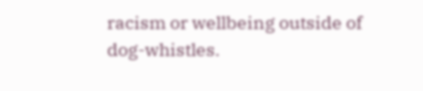racism or wellbeing outside of dog-whistles.